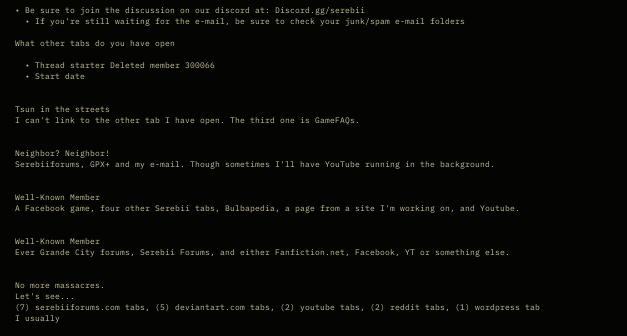• Be sure to join the discussion on our discord at: Discord.gg/serebii
  • If you're still waiting for the e-mail, be sure to check your junk/spam e-mail folders

What other tabs do you have open

  • Thread starter Deleted member 300066
  • Start date


Tsun in the streets
I can't link to the other tab I have open. The third one is GameFAQs.


Neighbor? Neighbor!
Serebiiforums, GPX+ and my e-mail. Though sometimes I'll have YouTube running in the background.


Well-Known Member
A Facebook game, four other Serebii tabs, Bulbapedia, a page from a site I'm working on, and Youtube.


Well-Known Member
Ever Grande City forums, Serebii Forums, and either Fanfiction.net, Facebook, YT or something else.


No more massacres.
Let's see...
(7) serebiiforums.com tabs, (5) deviantart.com tabs, (2) youtube tabs, (2) reddit tabs, (1) wordpress tab
I usually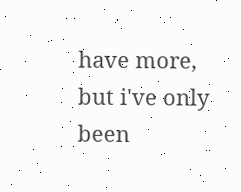have more, but i've only been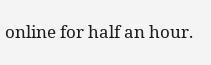online for half an hour.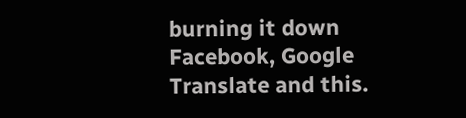burning it down
Facebook, Google Translate and this.